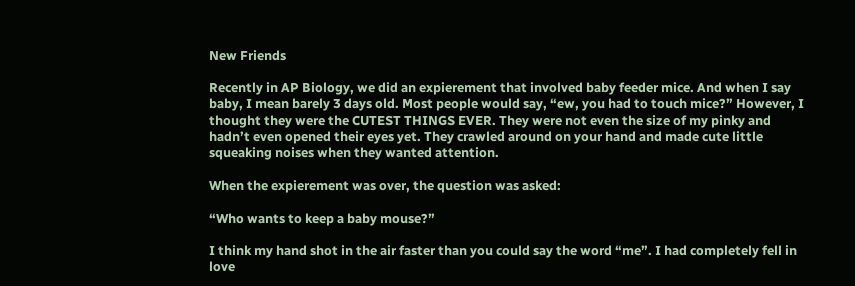New Friends

Recently in AP Biology, we did an expierement that involved baby feeder mice. And when I say baby, I mean barely 3 days old. Most people would say, “ew, you had to touch mice?” However, I thought they were the CUTEST THINGS EVER. They were not even the size of my pinky and hadn’t even opened their eyes yet. They crawled around on your hand and made cute little squeaking noises when they wanted attention.

When the expierement was over, the question was asked:

“Who wants to keep a baby mouse?”

I think my hand shot in the air faster than you could say the word “me”. I had completely fell in love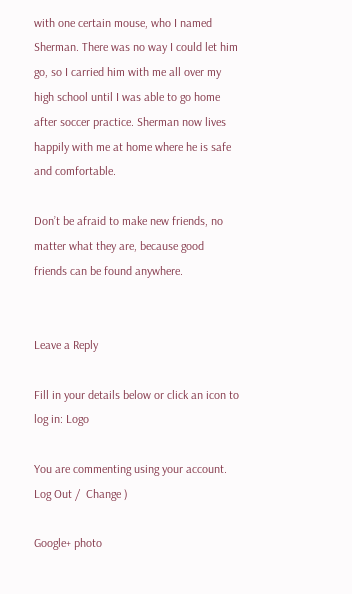with one certain mouse, who I named Sherman. There was no way I could let him go, so I carried him with me all over my high school until I was able to go home after soccer practice. Sherman now lives happily with me at home where he is safe and comfortable.

Don’t be afraid to make new friends, no matter what they are, because good friends can be found anywhere.


Leave a Reply

Fill in your details below or click an icon to log in: Logo

You are commenting using your account. Log Out /  Change )

Google+ photo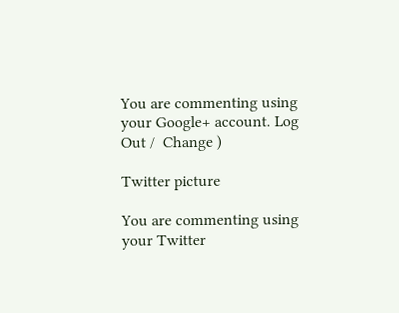You are commenting using your Google+ account. Log Out /  Change )

Twitter picture

You are commenting using your Twitter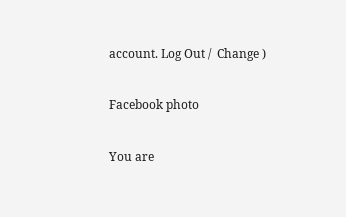account. Log Out /  Change )

Facebook photo

You are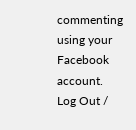commenting using your Facebook account. Log Out /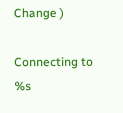Change )

Connecting to %s